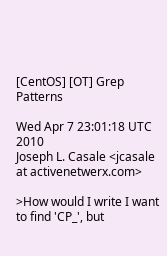[CentOS] [OT] Grep Patterns

Wed Apr 7 23:01:18 UTC 2010
Joseph L. Casale <jcasale at activenetwerx.com>

>How would I write I want to find 'CP_', but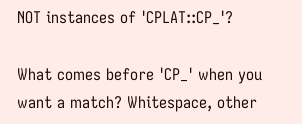NOT instances of 'CPLAT::CP_'?

What comes before 'CP_' when you want a match? Whitespace, other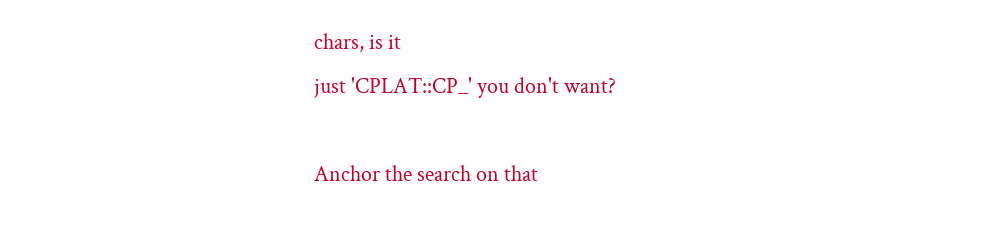chars, is it
just 'CPLAT::CP_' you don't want?

Anchor the search on that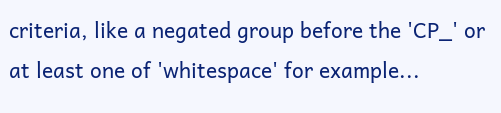criteria, like a negated group before the 'CP_' or
at least one of 'whitespace' for example...